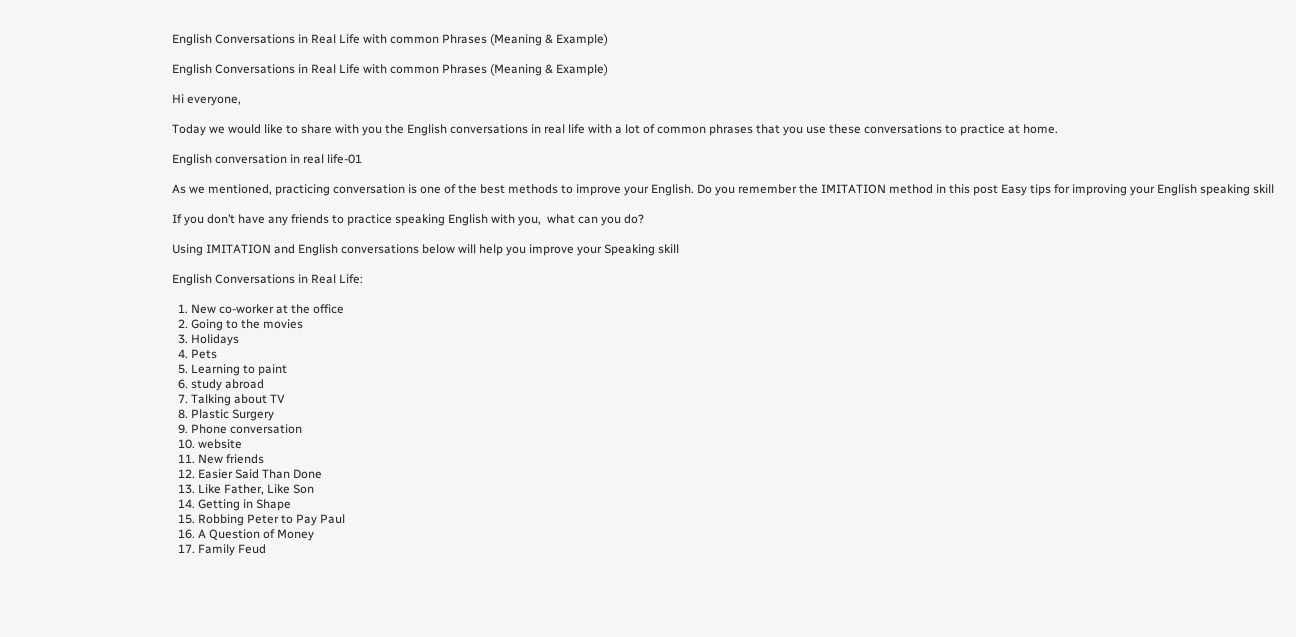English Conversations in Real Life with common Phrases (Meaning & Example)

English Conversations in Real Life with common Phrases (Meaning & Example)

Hi everyone,

Today we would like to share with you the English conversations in real life with a lot of common phrases that you use these conversations to practice at home.

English conversation in real life-01

As we mentioned, practicing conversation is one of the best methods to improve your English. Do you remember the IMITATION method in this post Easy tips for improving your English speaking skill

If you don’t have any friends to practice speaking English with you,  what can you do?

Using IMITATION and English conversations below will help you improve your Speaking skill

English Conversations in Real Life:

  1. New co-worker at the office
  2. Going to the movies
  3. Holidays
  4. Pets
  5. Learning to paint
  6. study abroad
  7. Talking about TV
  8. Plastic Surgery
  9. Phone conversation
  10. website
  11. New friends
  12. Easier Said Than Done
  13. Like Father, Like Son
  14. Getting in Shape
  15. Robbing Peter to Pay Paul
  16. A Question of Money
  17. Family Feud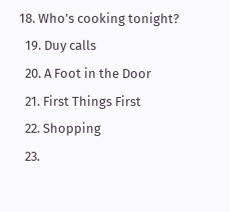18. Who’s cooking tonight?
  19. Duy calls
  20. A Foot in the Door
  21. First Things First
  22. Shopping
  23.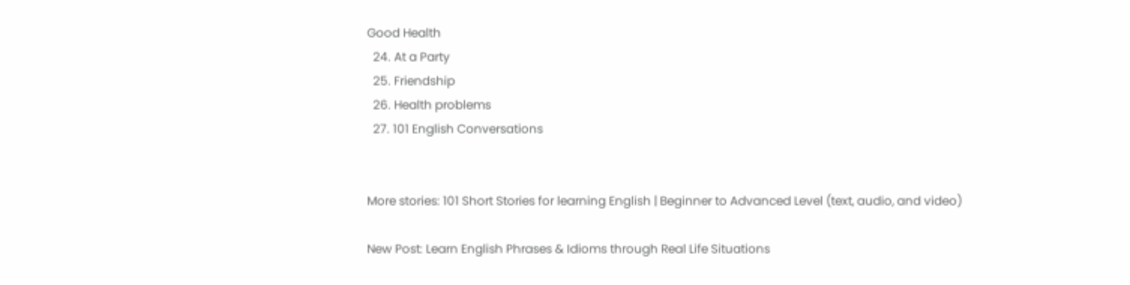Good Health
  24. At a Party
  25. Friendship
  26. Health problems
  27. 101 English Conversations


More stories: 101 Short Stories for learning English | Beginner to Advanced Level (text, audio, and video)

New Post: Learn English Phrases & Idioms through Real Life Situations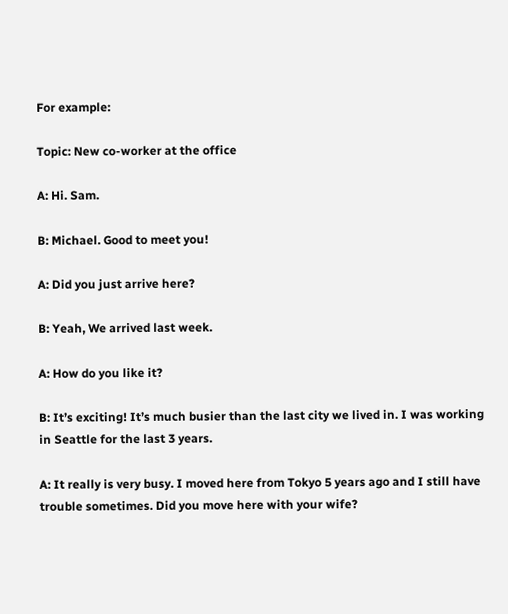For example:

Topic: New co-worker at the office

A: Hi. Sam.

B: Michael. Good to meet you!

A: Did you just arrive here?

B: Yeah, We arrived last week.

A: How do you like it?

B: It’s exciting! It’s much busier than the last city we lived in. I was working in Seattle for the last 3 years.

A: It really is very busy. I moved here from Tokyo 5 years ago and I still have trouble sometimes. Did you move here with your wife?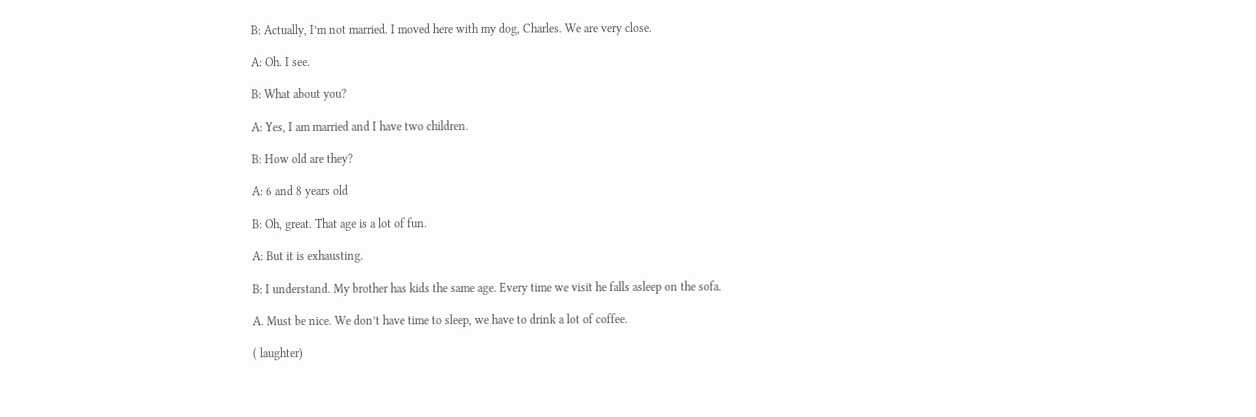B: Actually, I’m not married. I moved here with my dog, Charles. We are very close.

A: Oh. I see.

B: What about you?

A: Yes, I am married and I have two children.

B: How old are they?

A: 6 and 8 years old

B: Oh, great. That age is a lot of fun.

A: But it is exhausting.

B: I understand. My brother has kids the same age. Every time we visit he falls asleep on the sofa.

A. Must be nice. We don’t have time to sleep, we have to drink a lot of coffee.

( laughter)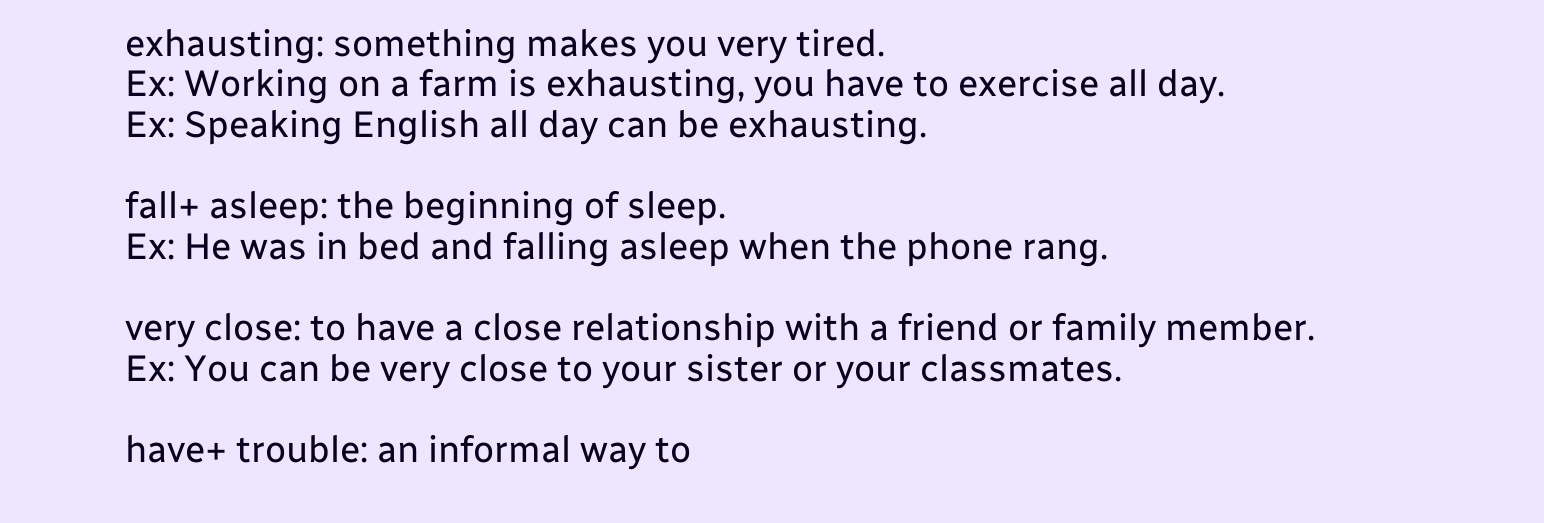exhausting: something makes you very tired.
Ex: Working on a farm is exhausting, you have to exercise all day.
Ex: Speaking English all day can be exhausting.

fall+ asleep: the beginning of sleep.
Ex: He was in bed and falling asleep when the phone rang.

very close: to have a close relationship with a friend or family member.
Ex: You can be very close to your sister or your classmates.

have+ trouble: an informal way to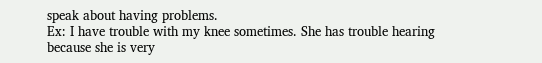speak about having problems.
Ex: I have trouble with my knee sometimes. She has trouble hearing because she is very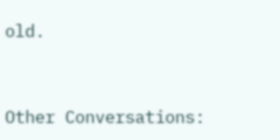old.


Other Conversations: